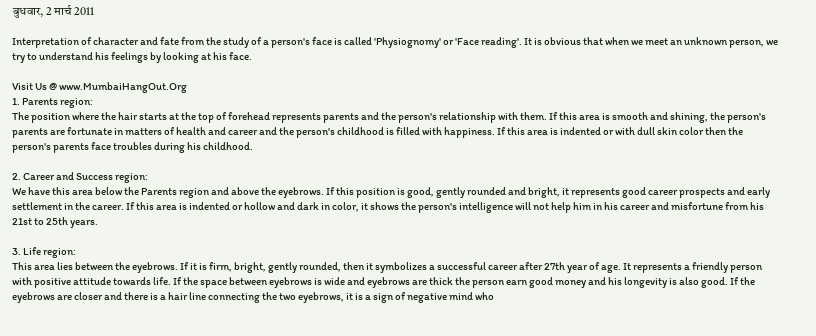बुधवार, 2 मार्च 2011

Interpretation of character and fate from the study of a person's face is called 'Physiognomy' or 'Face reading'. It is obvious that when we meet an unknown person, we try to understand his feelings by looking at his face.

Visit Us @ www.MumbaiHangOut.Org
1. Parents region:
The position where the hair starts at the top of forehead represents parents and the person's relationship with them. If this area is smooth and shining, the person's parents are fortunate in matters of health and career and the person's childhood is filled with happiness. If this area is indented or with dull skin color then the person's parents face troubles during his childhood.

2. Career and Success region:
We have this area below the Parents region and above the eyebrows. If this position is good, gently rounded and bright, it represents good career prospects and early settlement in the career. If this area is indented or hollow and dark in color, it shows the person's intelligence will not help him in his career and misfortune from his 21st to 25th years.

3. Life region:
This area lies between the eyebrows. If it is firm, bright, gently rounded, then it symbolizes a successful career after 27th year of age. It represents a friendly person with positive attitude towards life. If the space between eyebrows is wide and eyebrows are thick the person earn good money and his longevity is also good. If the eyebrows are closer and there is a hair line connecting the two eyebrows, it is a sign of negative mind who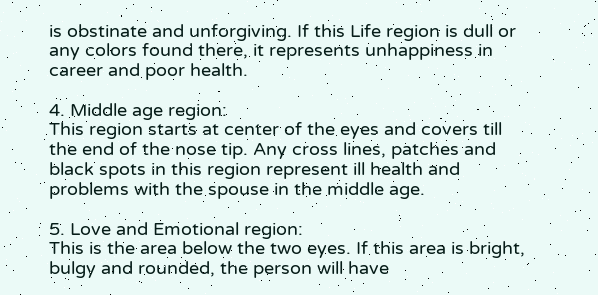is obstinate and unforgiving. If this Life region is dull or any colors found there, it represents unhappiness in career and poor health.

4. Middle age region:
This region starts at center of the eyes and covers till the end of the nose tip. Any cross lines, patches and black spots in this region represent ill health and problems with the spouse in the middle age.

5. Love and Emotional region:
This is the area below the two eyes. If this area is bright, bulgy and rounded, the person will have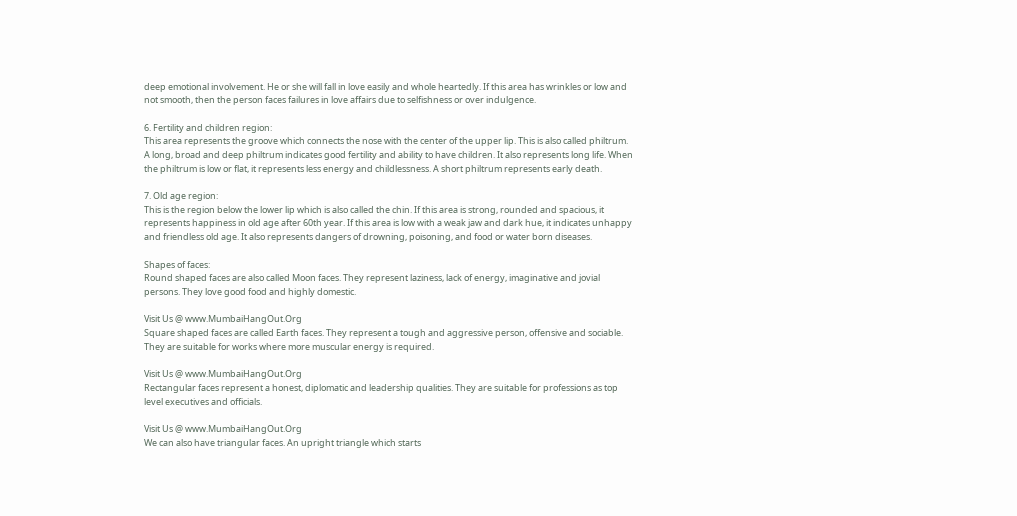deep emotional involvement. He or she will fall in love easily and whole heartedly. If this area has wrinkles or low and not smooth, then the person faces failures in love affairs due to selfishness or over indulgence.

6. Fertility and children region:
This area represents the groove which connects the nose with the center of the upper lip. This is also called philtrum. A long, broad and deep philtrum indicates good fertility and ability to have children. It also represents long life. When the philtrum is low or flat, it represents less energy and childlessness. A short philtrum represents early death.

7. Old age region:
This is the region below the lower lip which is also called the chin. If this area is strong, rounded and spacious, it represents happiness in old age after 60th year. If this area is low with a weak jaw and dark hue, it indicates unhappy and friendless old age. It also represents dangers of drowning, poisoning, and food or water born diseases.

Shapes of faces:
Round shaped faces are also called Moon faces. They represent laziness, lack of energy, imaginative and jovial persons. They love good food and highly domestic.

Visit Us @ www.MumbaiHangOut.Org
Square shaped faces are called Earth faces. They represent a tough and aggressive person, offensive and sociable. They are suitable for works where more muscular energy is required.

Visit Us @ www.MumbaiHangOut.Org
Rectangular faces represent a honest, diplomatic and leadership qualities. They are suitable for professions as top level executives and officials.

Visit Us @ www.MumbaiHangOut.Org
We can also have triangular faces. An upright triangle which starts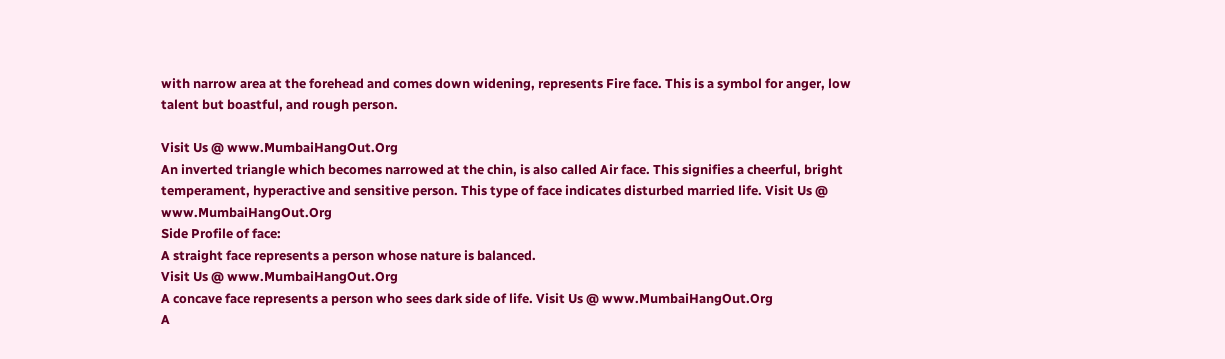with narrow area at the forehead and comes down widening, represents Fire face. This is a symbol for anger, low talent but boastful, and rough person.

Visit Us @ www.MumbaiHangOut.Org
An inverted triangle which becomes narrowed at the chin, is also called Air face. This signifies a cheerful, bright temperament, hyperactive and sensitive person. This type of face indicates disturbed married life. Visit Us @ www.MumbaiHangOut.Org
Side Profile of face:
A straight face represents a person whose nature is balanced.
Visit Us @ www.MumbaiHangOut.Org
A concave face represents a person who sees dark side of life. Visit Us @ www.MumbaiHangOut.Org
A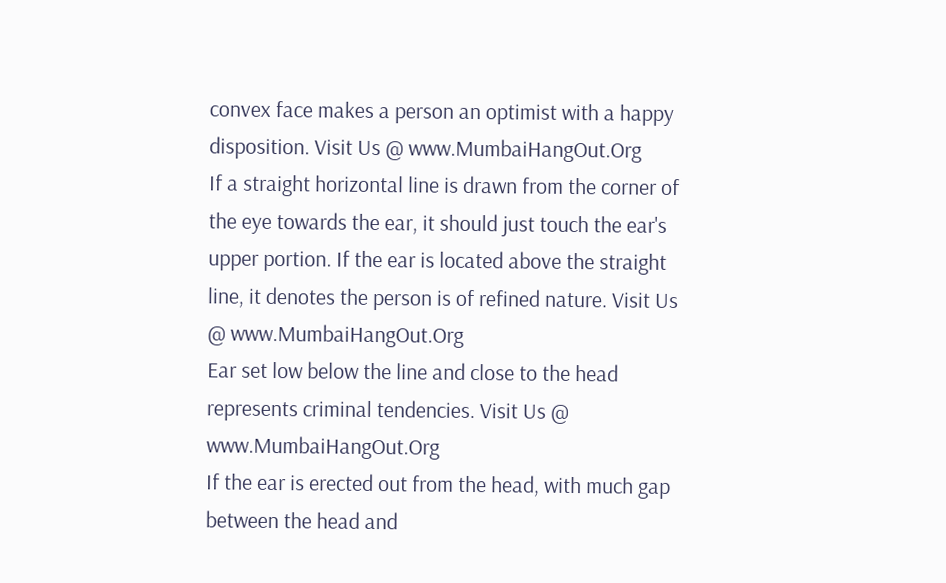convex face makes a person an optimist with a happy disposition. Visit Us @ www.MumbaiHangOut.Org
If a straight horizontal line is drawn from the corner of the eye towards the ear, it should just touch the ear's upper portion. If the ear is located above the straight line, it denotes the person is of refined nature. Visit Us @ www.MumbaiHangOut.Org
Ear set low below the line and close to the head represents criminal tendencies. Visit Us @ www.MumbaiHangOut.Org
If the ear is erected out from the head, with much gap between the head and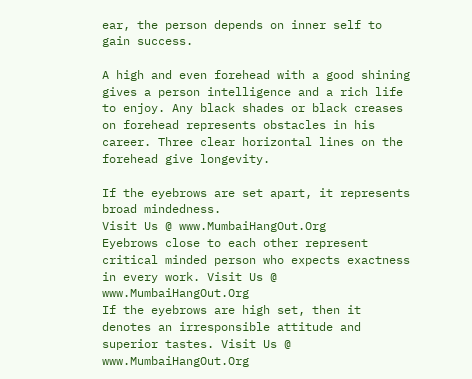ear, the person depends on inner self to gain success.

A high and even forehead with a good shining gives a person intelligence and a rich life to enjoy. Any black shades or black creases on forehead represents obstacles in his career. Three clear horizontal lines on the forehead give longevity.

If the eyebrows are set apart, it represents broad mindedness.
Visit Us @ www.MumbaiHangOut.Org
Eyebrows close to each other represent critical minded person who expects exactness in every work. Visit Us @ www.MumbaiHangOut.Org
If the eyebrows are high set, then it denotes an irresponsible attitude and superior tastes. Visit Us @ www.MumbaiHangOut.Org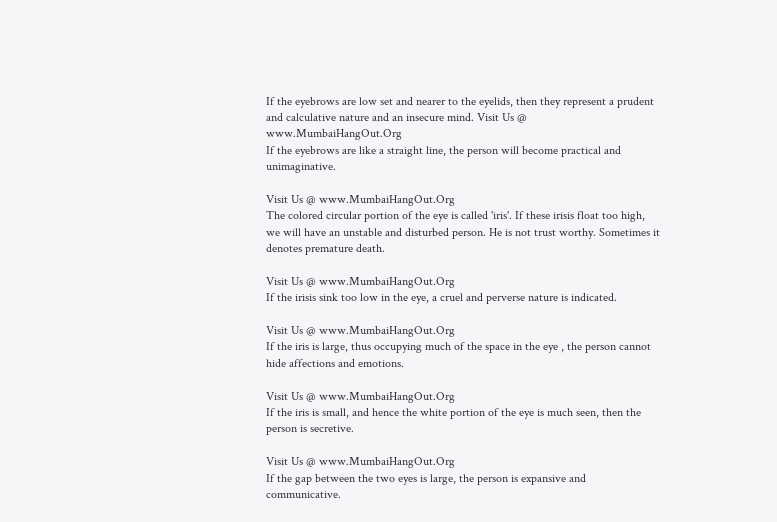If the eyebrows are low set and nearer to the eyelids, then they represent a prudent and calculative nature and an insecure mind. Visit Us @ www.MumbaiHangOut.Org
If the eyebrows are like a straight line, the person will become practical and unimaginative.

Visit Us @ www.MumbaiHangOut.Org
The colored circular portion of the eye is called 'iris'. If these irisis float too high, we will have an unstable and disturbed person. He is not trust worthy. Sometimes it denotes premature death.

Visit Us @ www.MumbaiHangOut.Org
If the irisis sink too low in the eye, a cruel and perverse nature is indicated.

Visit Us @ www.MumbaiHangOut.Org
If the iris is large, thus occupying much of the space in the eye , the person cannot hide affections and emotions.

Visit Us @ www.MumbaiHangOut.Org
If the iris is small, and hence the white portion of the eye is much seen, then the person is secretive.

Visit Us @ www.MumbaiHangOut.Org
If the gap between the two eyes is large, the person is expansive and communicative.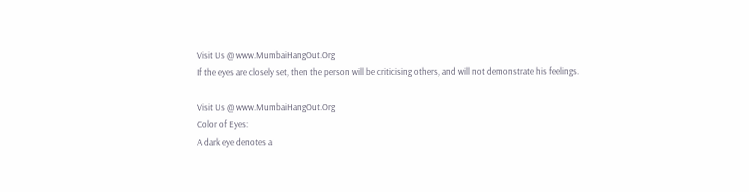Visit Us @ www.MumbaiHangOut.Org
If the eyes are closely set, then the person will be criticising others, and will not demonstrate his feelings.

Visit Us @ www.MumbaiHangOut.Org
Color of Eyes:
A dark eye denotes a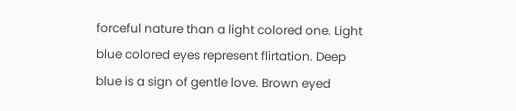forceful nature than a light colored one. Light blue colored eyes represent flirtation. Deep blue is a sign of gentle love. Brown eyed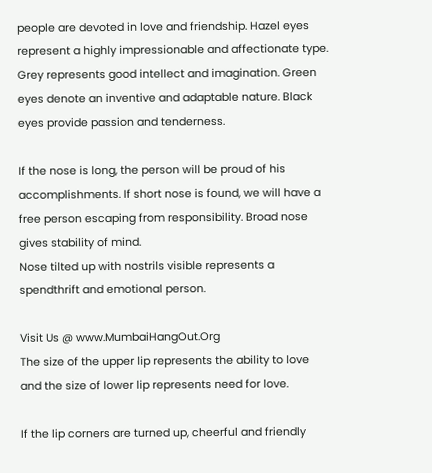people are devoted in love and friendship. Hazel eyes represent a highly impressionable and affectionate type. Grey represents good intellect and imagination. Green eyes denote an inventive and adaptable nature. Black eyes provide passion and tenderness.

If the nose is long, the person will be proud of his accomplishments. If short nose is found, we will have a free person escaping from responsibility. Broad nose gives stability of mind.
Nose tilted up with nostrils visible represents a spendthrift and emotional person.

Visit Us @ www.MumbaiHangOut.Org
The size of the upper lip represents the ability to love and the size of lower lip represents need for love.

If the lip corners are turned up, cheerful and friendly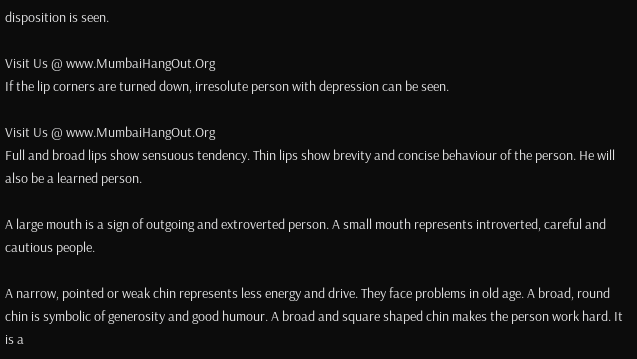disposition is seen.

Visit Us @ www.MumbaiHangOut.Org
If the lip corners are turned down, irresolute person with depression can be seen.

Visit Us @ www.MumbaiHangOut.Org
Full and broad lips show sensuous tendency. Thin lips show brevity and concise behaviour of the person. He will also be a learned person.

A large mouth is a sign of outgoing and extroverted person. A small mouth represents introverted, careful and cautious people.

A narrow, pointed or weak chin represents less energy and drive. They face problems in old age. A broad, round chin is symbolic of generosity and good humour. A broad and square shaped chin makes the person work hard. It is a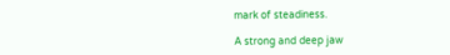mark of steadiness.

A strong and deep jaw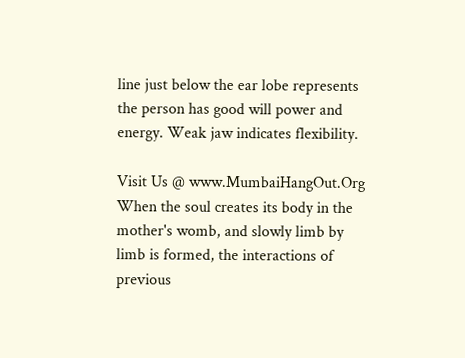line just below the ear lobe represents the person has good will power and energy. Weak jaw indicates flexibility.

Visit Us @ www.MumbaiHangOut.Org
When the soul creates its body in the mother's womb, and slowly limb by limb is formed, the interactions of previous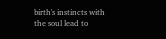birth's instincts with the soul lead to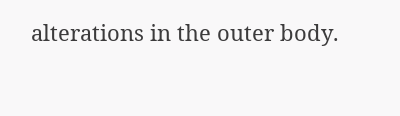alterations in the outer body.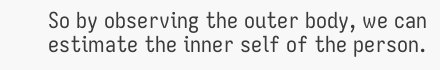So by observing the outer body, we can estimate the inner self of the person.